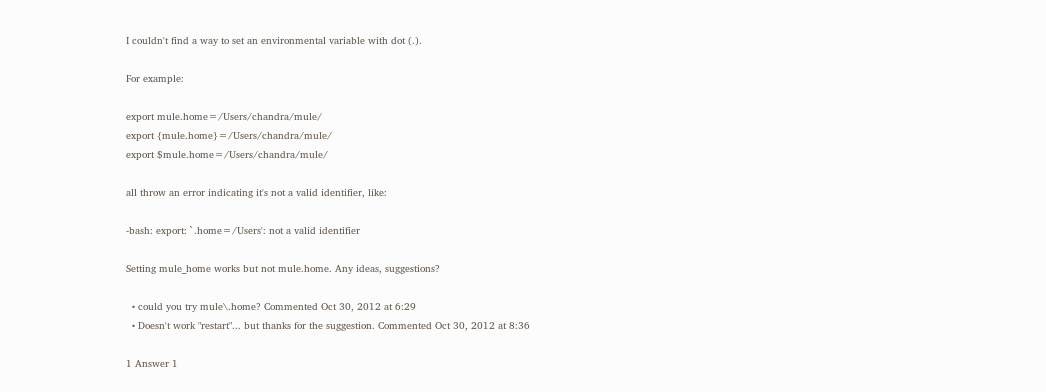I couldn't find a way to set an environmental variable with dot (.).

For example:

export mule.home=/Users/chandra/mule/
export {mule.home}=/Users/chandra/mule/
export $mule.home=/Users/chandra/mule/

all throw an error indicating it's not a valid identifier, like:

-bash: export: `.home=/Users': not a valid identifier

Setting mule_home works but not mule.home. Any ideas, suggestions?

  • could you try mule\.home? Commented Oct 30, 2012 at 6:29
  • Doesn't work "restart"... but thanks for the suggestion. Commented Oct 30, 2012 at 8:36

1 Answer 1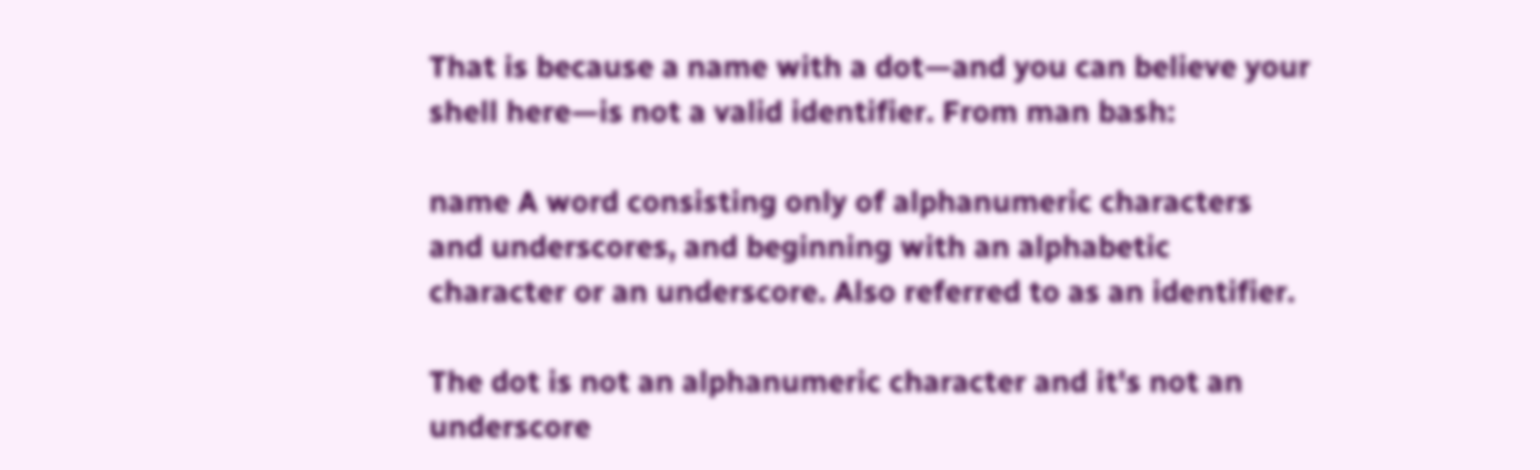That is because a name with a dot—and you can believe your shell here—is not a valid identifier. From man bash:

name A word consisting only of alphanumeric characters and underscores, and beginning with an alphabetic character or an underscore. Also referred to as an identifier.

The dot is not an alphanumeric character and it's not an underscore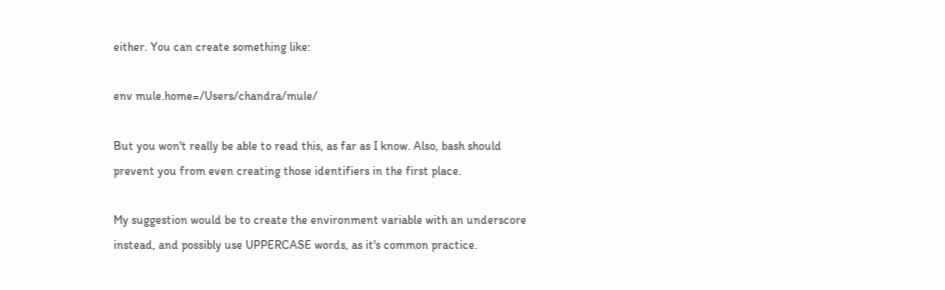either. You can create something like:

env mule.home=/Users/chandra/mule/

But you won't really be able to read this, as far as I know. Also, bash should prevent you from even creating those identifiers in the first place.

My suggestion would be to create the environment variable with an underscore instead, and possibly use UPPERCASE words, as it's common practice.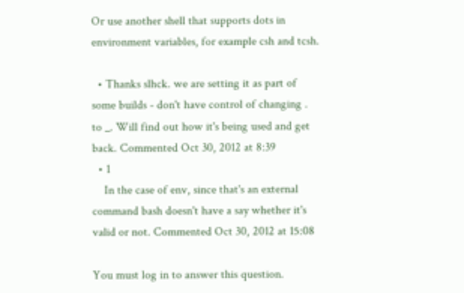Or use another shell that supports dots in environment variables, for example csh and tcsh.

  • Thanks slhck. we are setting it as part of some builds - don't have control of changing . to _. Will find out how it's being used and get back. Commented Oct 30, 2012 at 8:39
  • 1
    In the case of env, since that's an external command bash doesn't have a say whether it's valid or not. Commented Oct 30, 2012 at 15:08

You must log in to answer this question.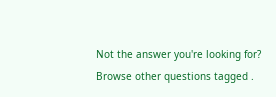Not the answer you're looking for? Browse other questions tagged .